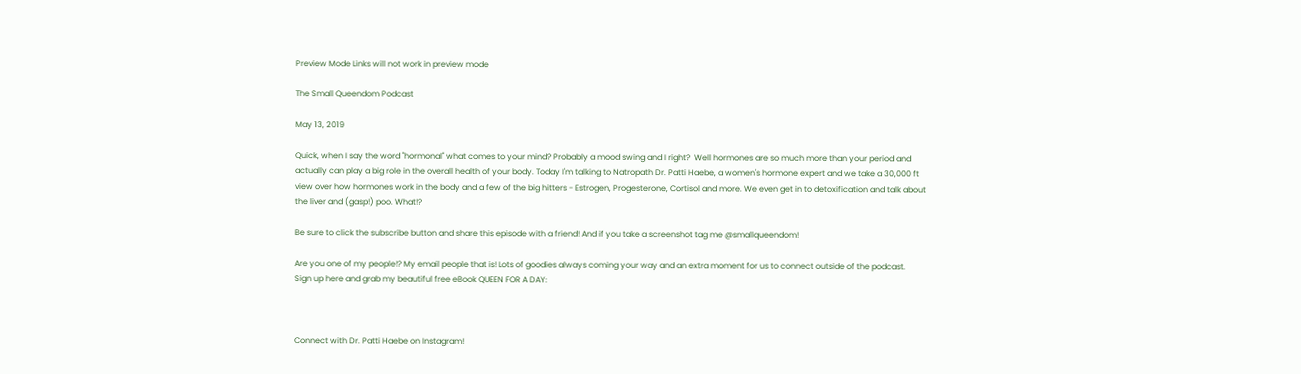Preview Mode Links will not work in preview mode

The Small Queendom Podcast

May 13, 2019

Quick, when I say the word "hormonal" what comes to your mind? Probably a mood swing and I right?  Well hormones are so much more than your period and actually can play a big role in the overall health of your body. Today I'm talking to Natropath Dr. Patti Haebe, a women's hormone expert and we take a 30,000 ft view over how hormones work in the body and a few of the big hitters - Estrogen, Progesterone, Cortisol and more. We even get in to detoxification and talk about the liver and (gasp!) poo. What!?

Be sure to click the subscribe button and share this episode with a friend! And if you take a screenshot tag me @smallqueendom!

Are you one of my people!? My email people that is! Lots of goodies always coming your way and an extra moment for us to connect outside of the podcast.  Sign up here and grab my beautiful free eBook QUEEN FOR A DAY:



Connect with Dr. Patti Haebe on Instagram!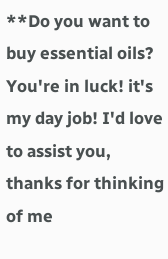**Do you want to buy essential oils? You're in luck! it's my day job! I'd love to assist you, thanks for thinking of me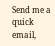Send me a quick email,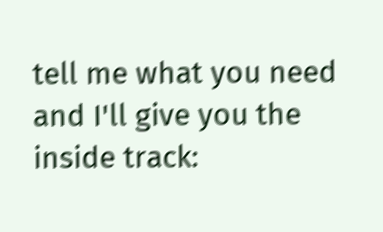tell me what you need and I'll give you the inside track: